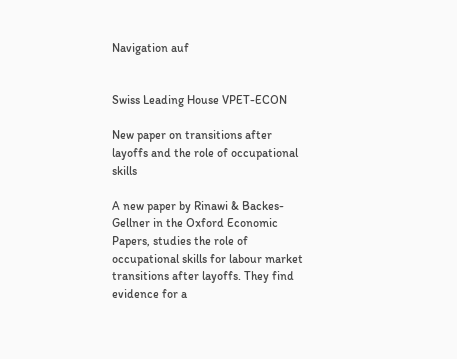Navigation auf


Swiss Leading House VPET-ECON

New paper on transitions after layoffs and the role of occupational skills

A new paper by Rinawi & Backes-Gellner in the Oxford Economic Papers, studies the role of occupational skills for labour market transitions after layoffs. They find evidence for a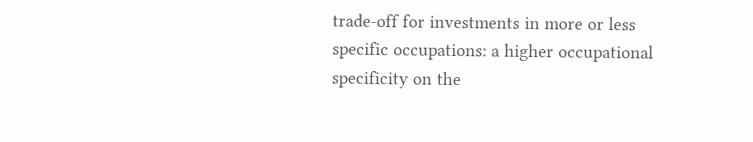trade-off for investments in more or less specific occupations: a higher occupational specificity on the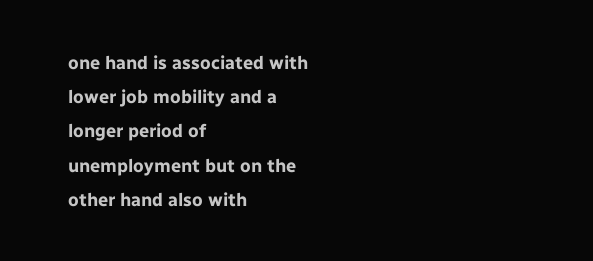one hand is associated with lower job mobility and a longer period of unemployment but on the other hand also with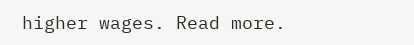higher wages. Read more.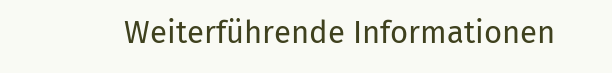Weiterführende Informationen